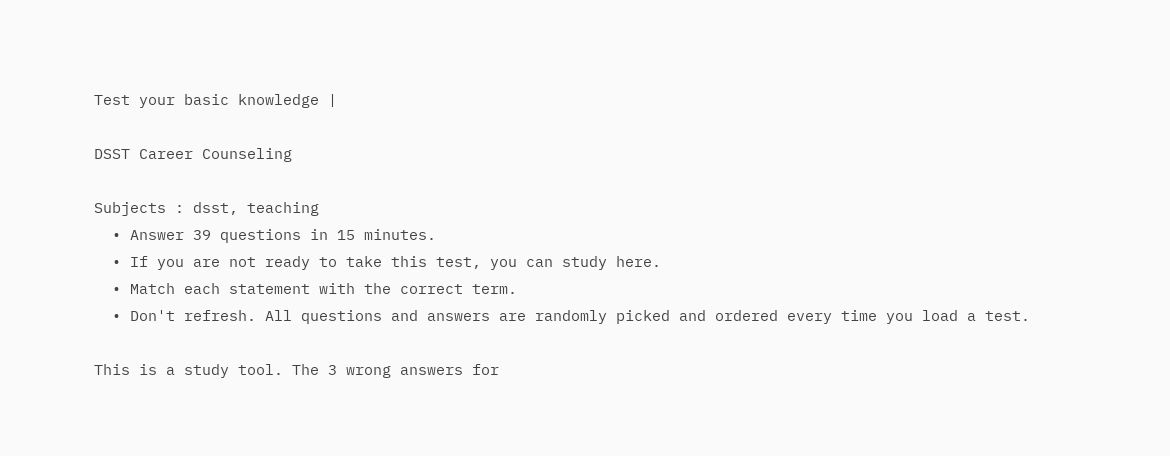Test your basic knowledge |

DSST Career Counseling

Subjects : dsst, teaching
  • Answer 39 questions in 15 minutes.
  • If you are not ready to take this test, you can study here.
  • Match each statement with the correct term.
  • Don't refresh. All questions and answers are randomly picked and ordered every time you load a test.

This is a study tool. The 3 wrong answers for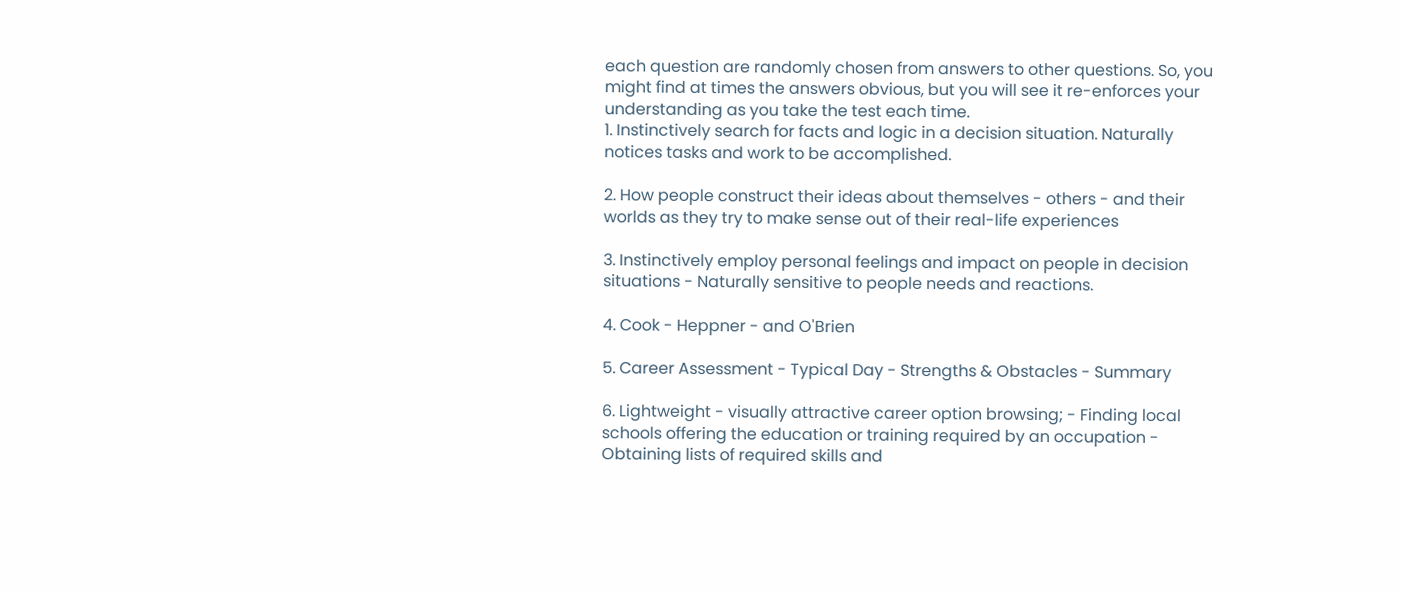each question are randomly chosen from answers to other questions. So, you might find at times the answers obvious, but you will see it re-enforces your understanding as you take the test each time.
1. Instinctively search for facts and logic in a decision situation. Naturally notices tasks and work to be accomplished.

2. How people construct their ideas about themselves - others - and their worlds as they try to make sense out of their real-life experiences

3. Instinctively employ personal feelings and impact on people in decision situations - Naturally sensitive to people needs and reactions.

4. Cook - Heppner - and O'Brien

5. Career Assessment - Typical Day - Strengths & Obstacles - Summary

6. Lightweight - visually attractive career option browsing; - Finding local schools offering the education or training required by an occupation - Obtaining lists of required skills and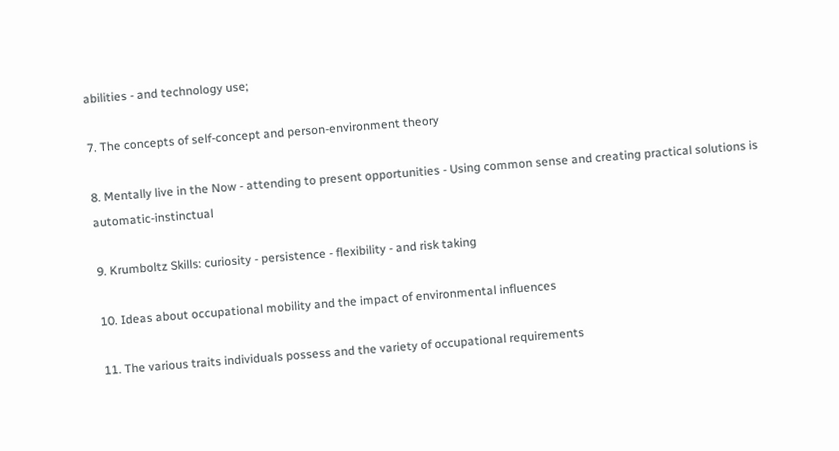abilities - and technology use;

7. The concepts of self-concept and person-environment theory

8. Mentally live in the Now - attending to present opportunities - Using common sense and creating practical solutions is automatic-instinctual

9. Krumboltz Skills: curiosity - persistence - flexibility - and risk taking

10. Ideas about occupational mobility and the impact of environmental influences

11. The various traits individuals possess and the variety of occupational requirements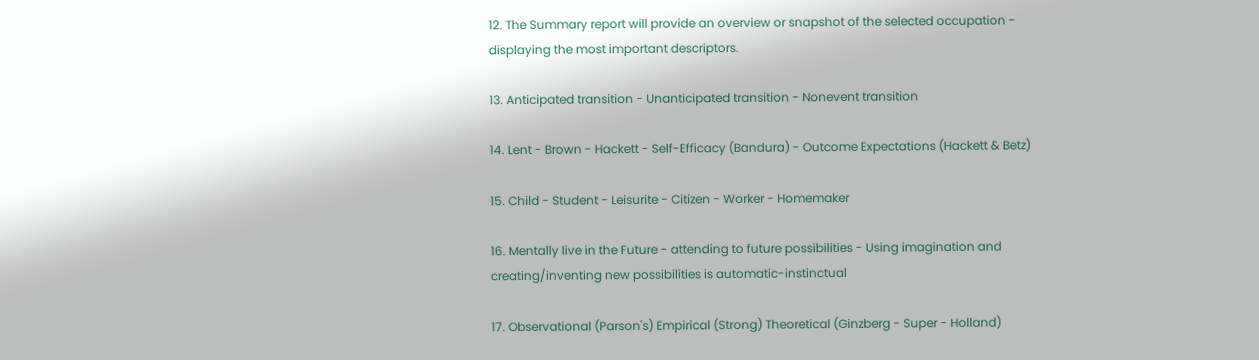12. The Summary report will provide an overview or snapshot of the selected occupation - displaying the most important descriptors.

13. Anticipated transition - Unanticipated transition - Nonevent transition

14. Lent - Brown - Hackett - Self-Efficacy (Bandura) - Outcome Expectations (Hackett & Betz)

15. Child - Student - Leisurite - Citizen - Worker - Homemaker

16. Mentally live in the Future - attending to future possibilities - Using imagination and creating/inventing new possibilities is automatic-instinctual

17. Observational (Parson's) Empirical (Strong) Theoretical (Ginzberg - Super - Holland)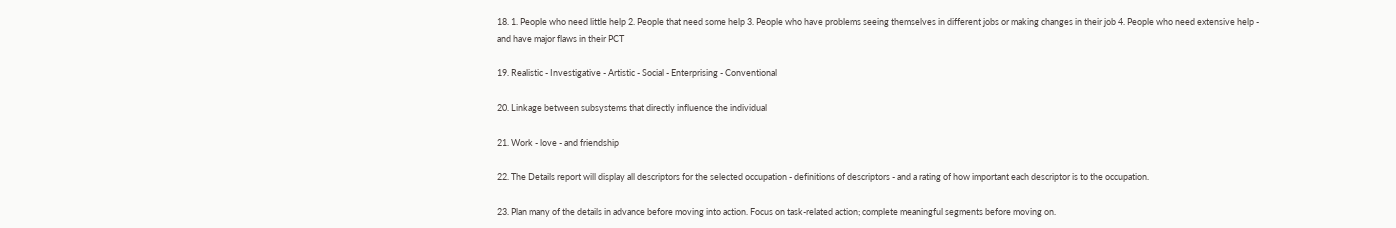18. 1. People who need little help 2. People that need some help 3. People who have problems seeing themselves in different jobs or making changes in their job 4. People who need extensive help - and have major flaws in their PCT

19. Realistic - Investigative - Artistic - Social - Enterprising - Conventional

20. Linkage between subsystems that directly influence the individual

21. Work - love - and friendship

22. The Details report will display all descriptors for the selected occupation - definitions of descriptors - and a rating of how important each descriptor is to the occupation.

23. Plan many of the details in advance before moving into action. Focus on task-related action; complete meaningful segments before moving on.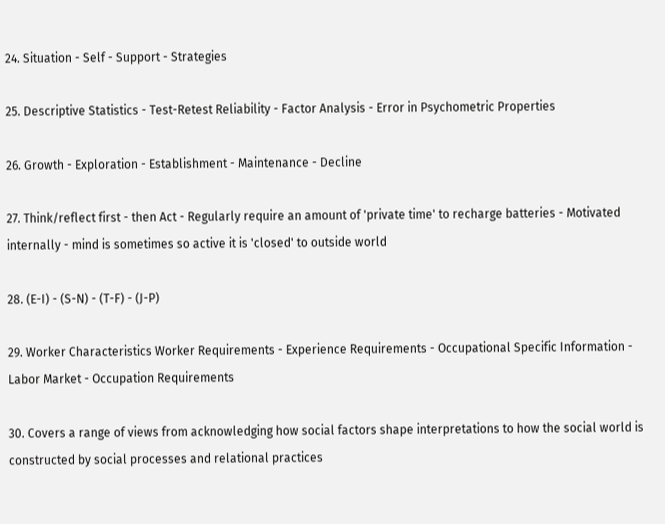24. Situation - Self - Support - Strategies

25. Descriptive Statistics - Test-Retest Reliability - Factor Analysis - Error in Psychometric Properties

26. Growth - Exploration - Establishment - Maintenance - Decline

27. Think/reflect first - then Act - Regularly require an amount of 'private time' to recharge batteries - Motivated internally - mind is sometimes so active it is 'closed' to outside world

28. (E-I) - (S-N) - (T-F) - (J-P)

29. Worker Characteristics Worker Requirements - Experience Requirements - Occupational Specific Information - Labor Market - Occupation Requirements

30. Covers a range of views from acknowledging how social factors shape interpretations to how the social world is constructed by social processes and relational practices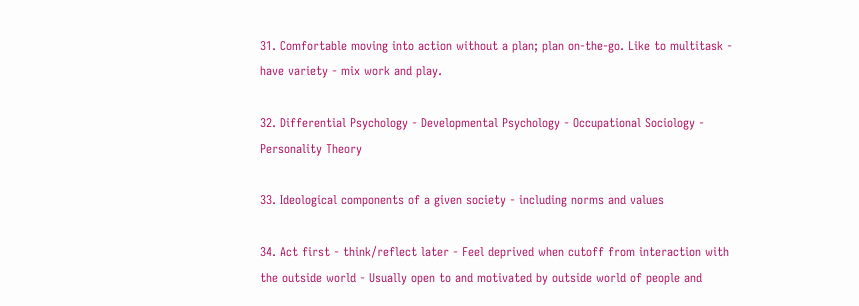31. Comfortable moving into action without a plan; plan on-the-go. Like to multitask - have variety - mix work and play.

32. Differential Psychology - Developmental Psychology - Occupational Sociology - Personality Theory

33. Ideological components of a given society - including norms and values

34. Act first - think/reflect later - Feel deprived when cutoff from interaction with the outside world - Usually open to and motivated by outside world of people and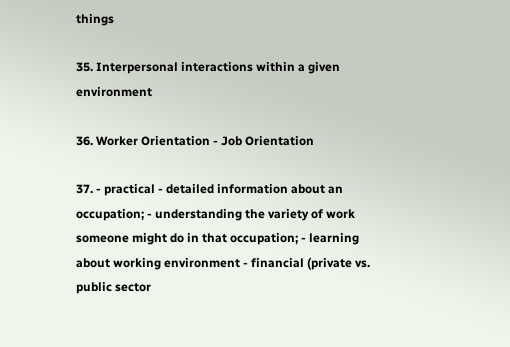things

35. Interpersonal interactions within a given environment

36. Worker Orientation - Job Orientation

37. - practical - detailed information about an occupation; - understanding the variety of work someone might do in that occupation; - learning about working environment - financial (private vs. public sector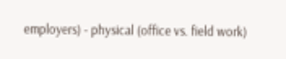employers) - physical (office vs. field work)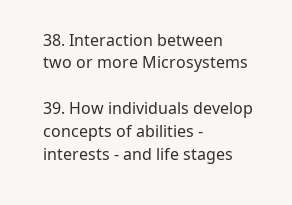38. Interaction between two or more Microsystems

39. How individuals develop concepts of abilities - interests - and life stages